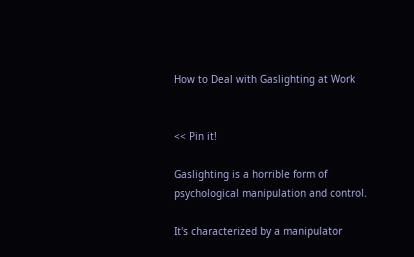How to Deal with Gaslighting at Work


<< Pin it!

Gaslighting is a horrible form of psychological manipulation and control.

It's characterized by a manipulator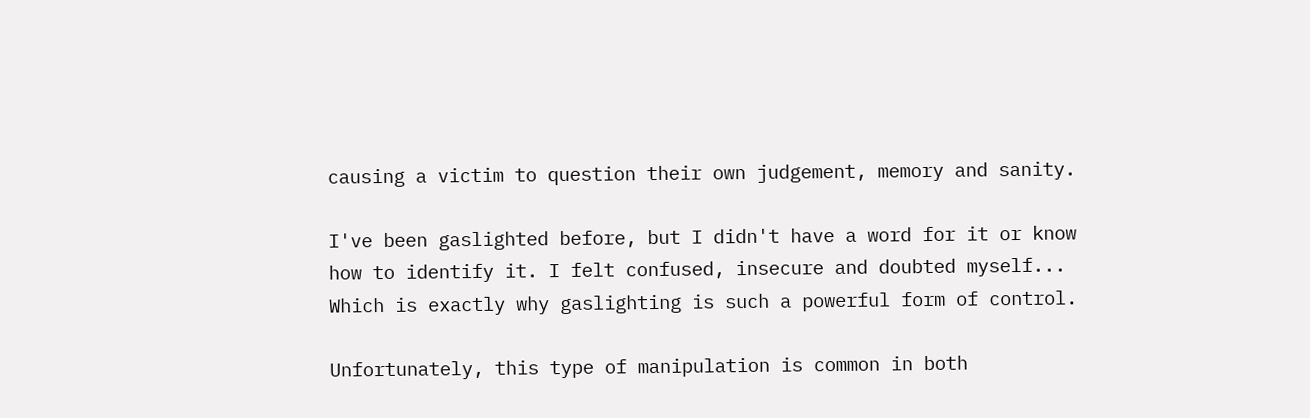causing a victim to question their own judgement, memory and sanity.

I've been gaslighted before, but I didn't have a word for it or know how to identify it. I felt confused, insecure and doubted myself... Which is exactly why gaslighting is such a powerful form of control.

Unfortunately, this type of manipulation is common in both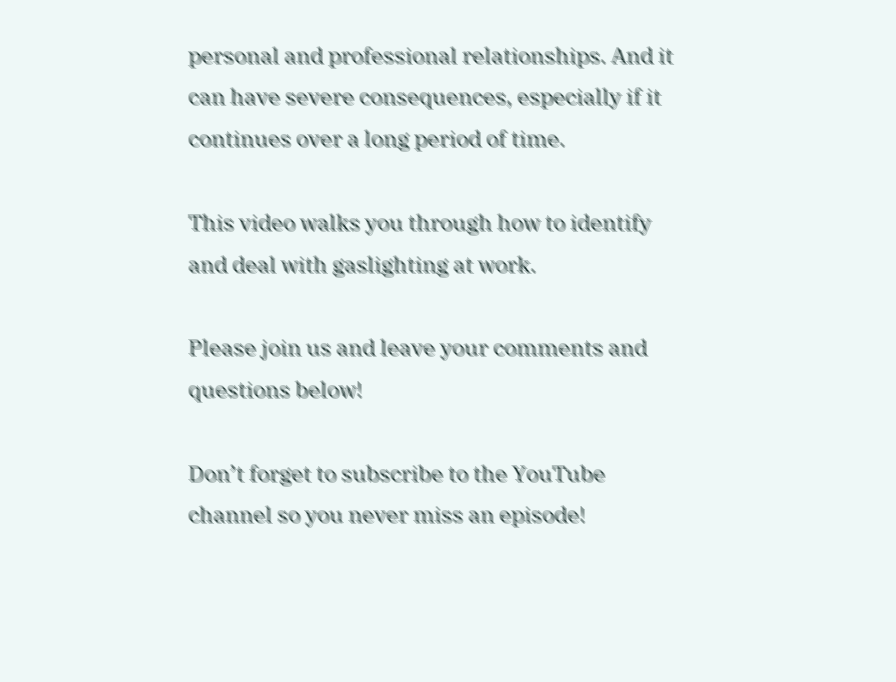personal and professional relationships. And it can have severe consequences, especially if it continues over a long period of time.

This video walks you through how to identify and deal with gaslighting at work.

Please join us and leave your comments and questions below!

Don’t forget to subscribe to the YouTube channel so you never miss an episode!